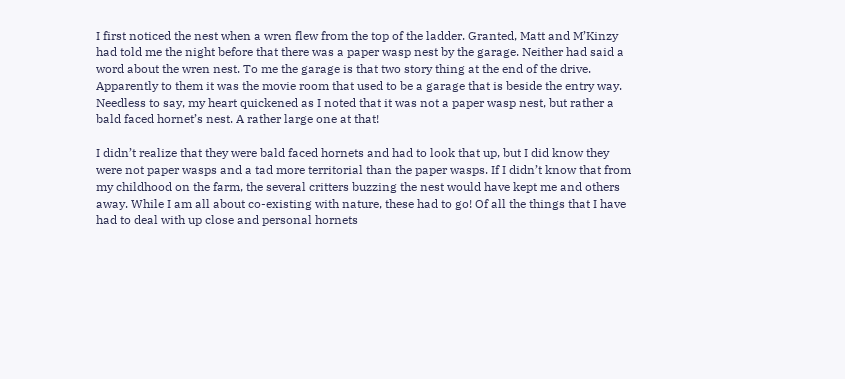I first noticed the nest when a wren flew from the top of the ladder. Granted, Matt and M’Kinzy had told me the night before that there was a paper wasp nest by the garage. Neither had said a word about the wren nest. To me the garage is that two story thing at the end of the drive. Apparently to them it was the movie room that used to be a garage that is beside the entry way. Needless to say, my heart quickened as I noted that it was not a paper wasp nest, but rather a bald faced hornet’s nest. A rather large one at that!

I didn’t realize that they were bald faced hornets and had to look that up, but I did know they were not paper wasps and a tad more territorial than the paper wasps. If I didn’t know that from my childhood on the farm, the several critters buzzing the nest would have kept me and others away. While I am all about co-existing with nature, these had to go! Of all the things that I have had to deal with up close and personal hornets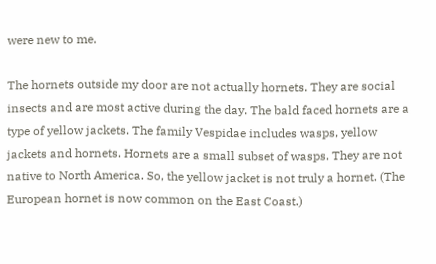were new to me.

The hornets outside my door are not actually hornets. They are social insects and are most active during the day. The bald faced hornets are a type of yellow jackets. The family Vespidae includes wasps, yellow jackets and hornets. Hornets are a small subset of wasps. They are not native to North America. So, the yellow jacket is not truly a hornet. (The European hornet is now common on the East Coast.)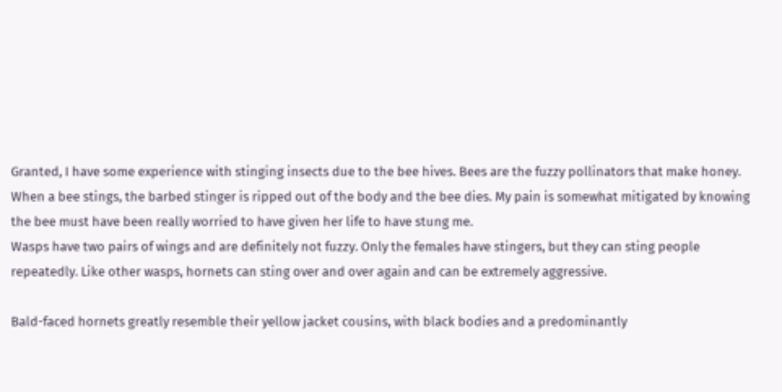Granted, I have some experience with stinging insects due to the bee hives. Bees are the fuzzy pollinators that make honey. When a bee stings, the barbed stinger is ripped out of the body and the bee dies. My pain is somewhat mitigated by knowing the bee must have been really worried to have given her life to have stung me.
Wasps have two pairs of wings and are definitely not fuzzy. Only the females have stingers, but they can sting people repeatedly. Like other wasps, hornets can sting over and over again and can be extremely aggressive.

Bald-faced hornets greatly resemble their yellow jacket cousins, with black bodies and a predominantly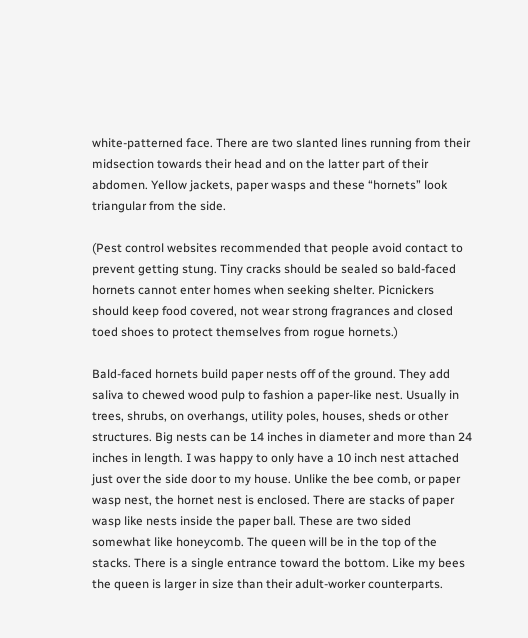white-patterned face. There are two slanted lines running from their midsection towards their head and on the latter part of their abdomen. Yellow jackets, paper wasps and these “hornets” look triangular from the side.

(Pest control websites recommended that people avoid contact to prevent getting stung. Tiny cracks should be sealed so bald-faced hornets cannot enter homes when seeking shelter. Picnickers should keep food covered, not wear strong fragrances and closed toed shoes to protect themselves from rogue hornets.)

Bald-faced hornets build paper nests off of the ground. They add saliva to chewed wood pulp to fashion a paper-like nest. Usually in trees, shrubs, on overhangs, utility poles, houses, sheds or other structures. Big nests can be 14 inches in diameter and more than 24 inches in length. I was happy to only have a 10 inch nest attached just over the side door to my house. Unlike the bee comb, or paper wasp nest, the hornet nest is enclosed. There are stacks of paper wasp like nests inside the paper ball. These are two sided somewhat like honeycomb. The queen will be in the top of the stacks. There is a single entrance toward the bottom. Like my bees the queen is larger in size than their adult-worker counterparts.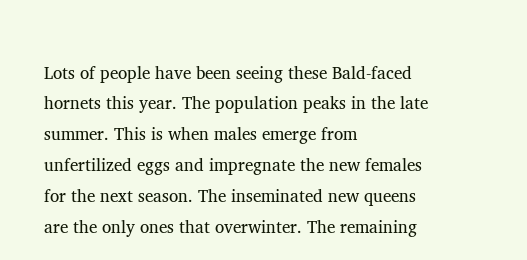Lots of people have been seeing these Bald-faced hornets this year. The population peaks in the late summer. This is when males emerge from unfertilized eggs and impregnate the new females for the next season. The inseminated new queens are the only ones that overwinter. The remaining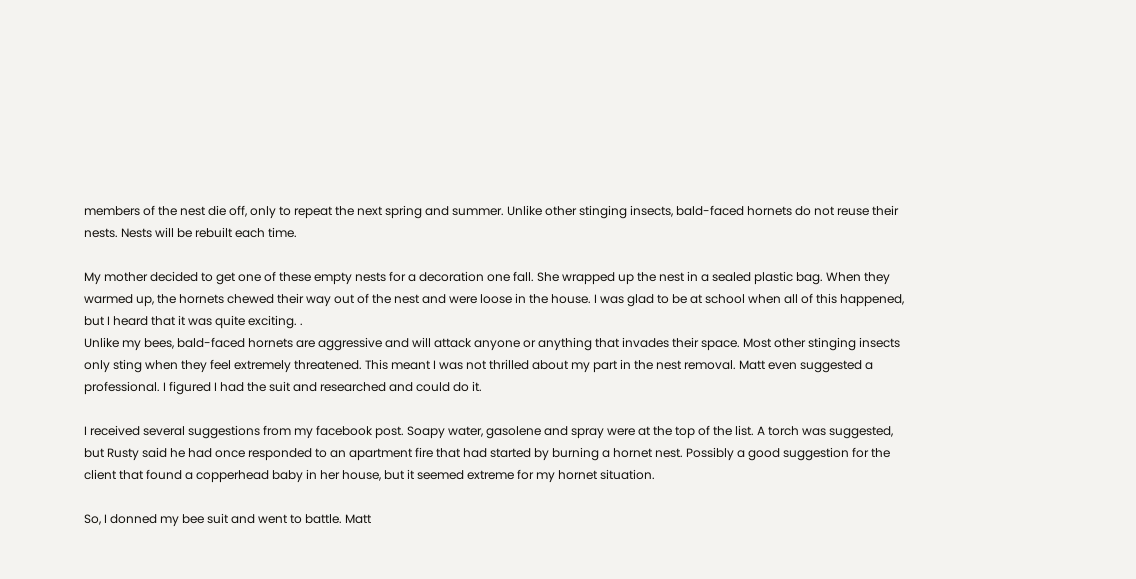members of the nest die off, only to repeat the next spring and summer. Unlike other stinging insects, bald-faced hornets do not reuse their nests. Nests will be rebuilt each time.

My mother decided to get one of these empty nests for a decoration one fall. She wrapped up the nest in a sealed plastic bag. When they warmed up, the hornets chewed their way out of the nest and were loose in the house. I was glad to be at school when all of this happened, but I heard that it was quite exciting. .
Unlike my bees, bald-faced hornets are aggressive and will attack anyone or anything that invades their space. Most other stinging insects only sting when they feel extremely threatened. This meant I was not thrilled about my part in the nest removal. Matt even suggested a professional. I figured I had the suit and researched and could do it.

I received several suggestions from my facebook post. Soapy water, gasolene and spray were at the top of the list. A torch was suggested, but Rusty said he had once responded to an apartment fire that had started by burning a hornet nest. Possibly a good suggestion for the client that found a copperhead baby in her house, but it seemed extreme for my hornet situation.

So, I donned my bee suit and went to battle. Matt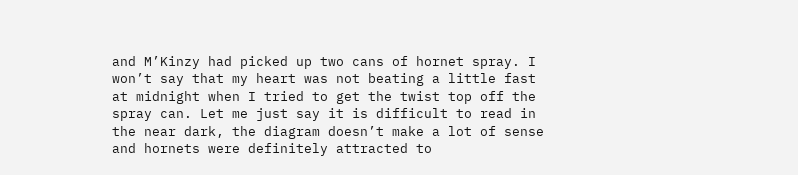and M’Kinzy had picked up two cans of hornet spray. I won’t say that my heart was not beating a little fast at midnight when I tried to get the twist top off the spray can. Let me just say it is difficult to read in the near dark, the diagram doesn’t make a lot of sense and hornets were definitely attracted to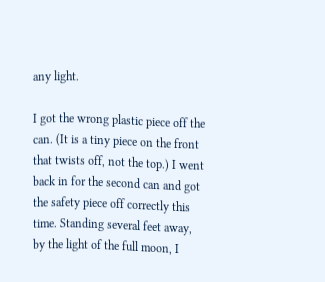any light.

I got the wrong plastic piece off the can. (It is a tiny piece on the front that twists off, not the top.) I went back in for the second can and got the safety piece off correctly this time. Standing several feet away, by the light of the full moon, I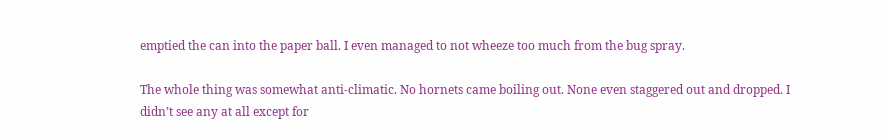emptied the can into the paper ball. I even managed to not wheeze too much from the bug spray.

The whole thing was somewhat anti-climatic. No hornets came boiling out. None even staggered out and dropped. I didn’t see any at all except for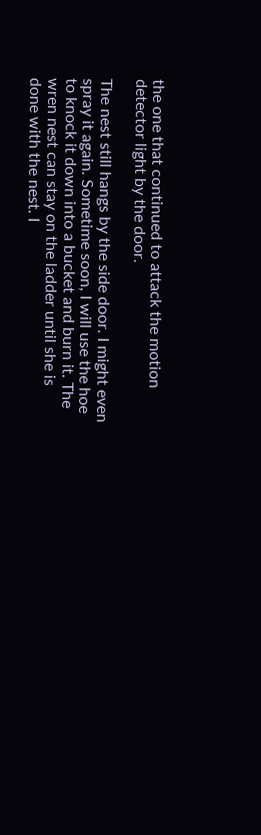the one that continued to attack the motion detector light by the door.

The nest still hangs by the side door. I might even spray it again. Sometime soon, I will use the hoe to knock it down into a bucket and burn it. The wren nest can stay on the ladder until she is done with the nest. I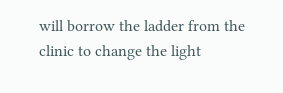will borrow the ladder from the clinic to change the light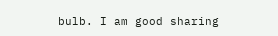bulb. I am good sharing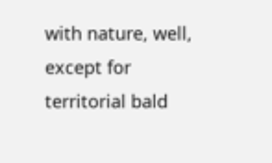with nature, well, except for territorial bald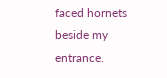faced hornets beside my entrance.